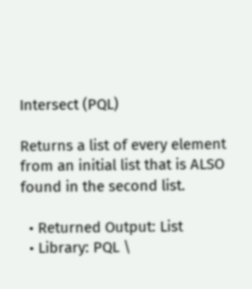Intersect (PQL)

Returns a list of every element from an initial list that is ALSO found in the second list.

  • Returned Output: List
  • Library: PQL \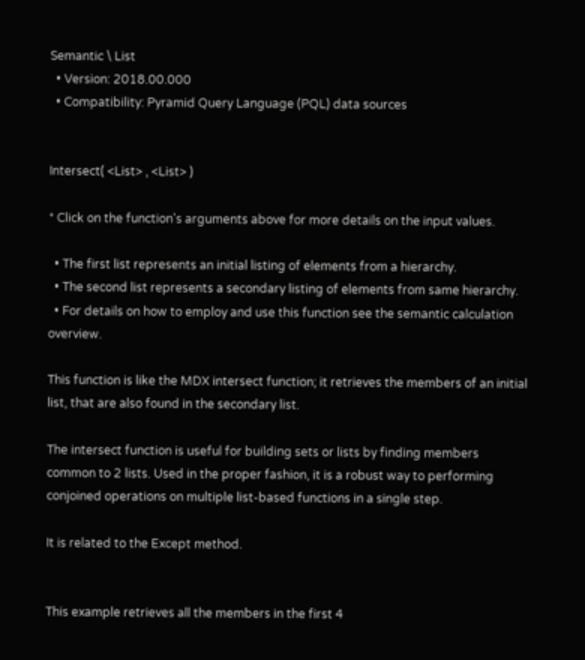Semantic \ List
  • Version: 2018.00.000
  • Compatibility: Pyramid Query Language (PQL) data sources


Intersect( <List> , <List> )

* Click on the function's arguments above for more details on the input values.

  • The first list represents an initial listing of elements from a hierarchy.
  • The second list represents a secondary listing of elements from same hierarchy.
  • For details on how to employ and use this function see the semantic calculation overview.

This function is like the MDX intersect function; it retrieves the members of an initial list, that are also found in the secondary list.

The intersect function is useful for building sets or lists by finding members common to 2 lists. Used in the proper fashion, it is a robust way to performing conjoined operations on multiple list-based functions in a single step.

It is related to the Except method.


This example retrieves all the members in the first 4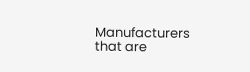Manufacturers that are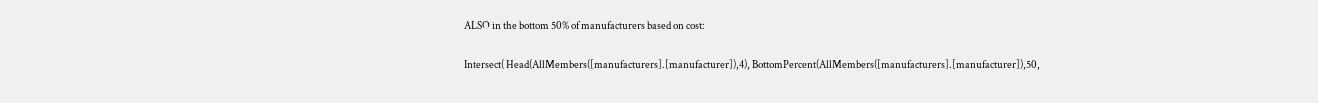ALSO in the bottom 50% of manufacturers based on cost:

Intersect( Head(AllMembers([manufacturers].[manufacturer]),4), BottomPercent(AllMembers([manufacturers].[manufacturer]),50,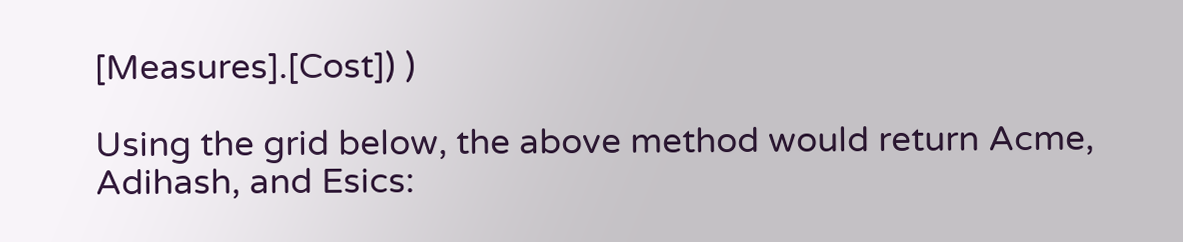[Measures].[Cost]) )

Using the grid below, the above method would return Acme, Adihash, and Esics: